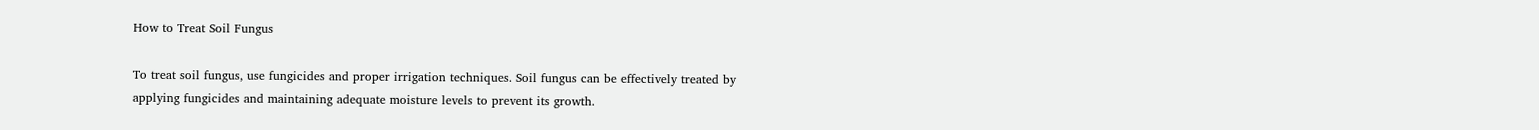How to Treat Soil Fungus

To treat soil fungus, use fungicides and proper irrigation techniques. Soil fungus can be effectively treated by applying fungicides and maintaining adequate moisture levels to prevent its growth.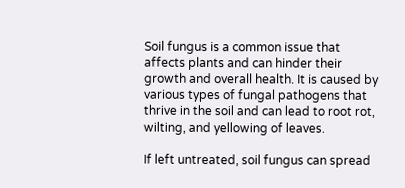Soil fungus is a common issue that affects plants and can hinder their growth and overall health. It is caused by various types of fungal pathogens that thrive in the soil and can lead to root rot, wilting, and yellowing of leaves.

If left untreated, soil fungus can spread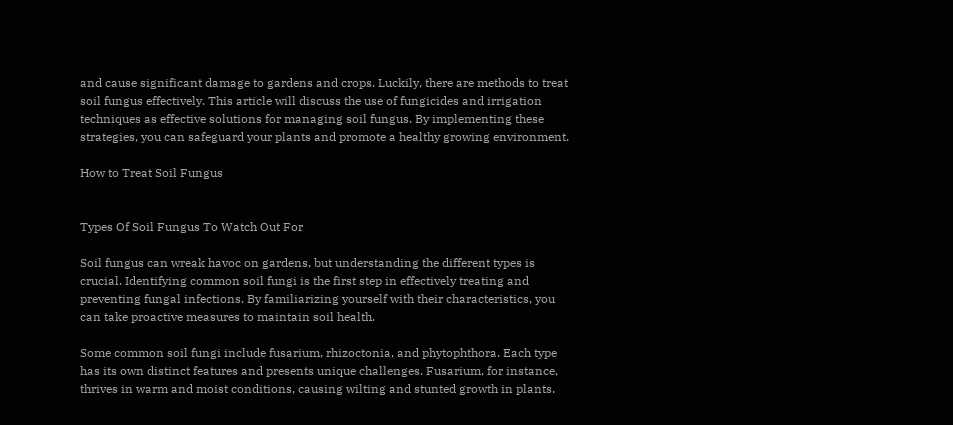and cause significant damage to gardens and crops. Luckily, there are methods to treat soil fungus effectively. This article will discuss the use of fungicides and irrigation techniques as effective solutions for managing soil fungus. By implementing these strategies, you can safeguard your plants and promote a healthy growing environment.

How to Treat Soil Fungus


Types Of Soil Fungus To Watch Out For

Soil fungus can wreak havoc on gardens, but understanding the different types is crucial. Identifying common soil fungi is the first step in effectively treating and preventing fungal infections. By familiarizing yourself with their characteristics, you can take proactive measures to maintain soil health.

Some common soil fungi include fusarium, rhizoctonia, and phytophthora. Each type has its own distinct features and presents unique challenges. Fusarium, for instance, thrives in warm and moist conditions, causing wilting and stunted growth in plants.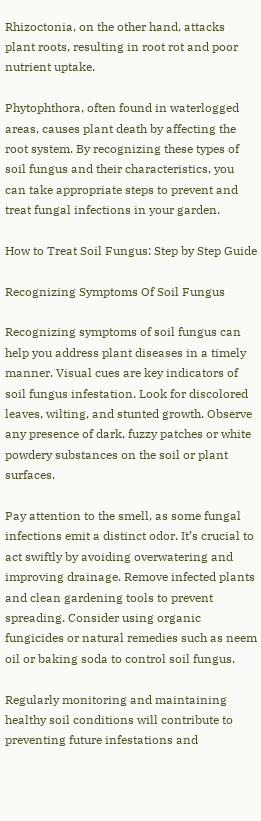Rhizoctonia, on the other hand, attacks plant roots, resulting in root rot and poor nutrient uptake.

Phytophthora, often found in waterlogged areas, causes plant death by affecting the root system. By recognizing these types of soil fungus and their characteristics, you can take appropriate steps to prevent and treat fungal infections in your garden.

How to Treat Soil Fungus: Step by Step Guide

Recognizing Symptoms Of Soil Fungus

Recognizing symptoms of soil fungus can help you address plant diseases in a timely manner. Visual cues are key indicators of soil fungus infestation. Look for discolored leaves, wilting, and stunted growth. Observe any presence of dark, fuzzy patches or white powdery substances on the soil or plant surfaces.

Pay attention to the smell, as some fungal infections emit a distinct odor. It’s crucial to act swiftly by avoiding overwatering and improving drainage. Remove infected plants and clean gardening tools to prevent spreading. Consider using organic fungicides or natural remedies such as neem oil or baking soda to control soil fungus.

Regularly monitoring and maintaining healthy soil conditions will contribute to preventing future infestations and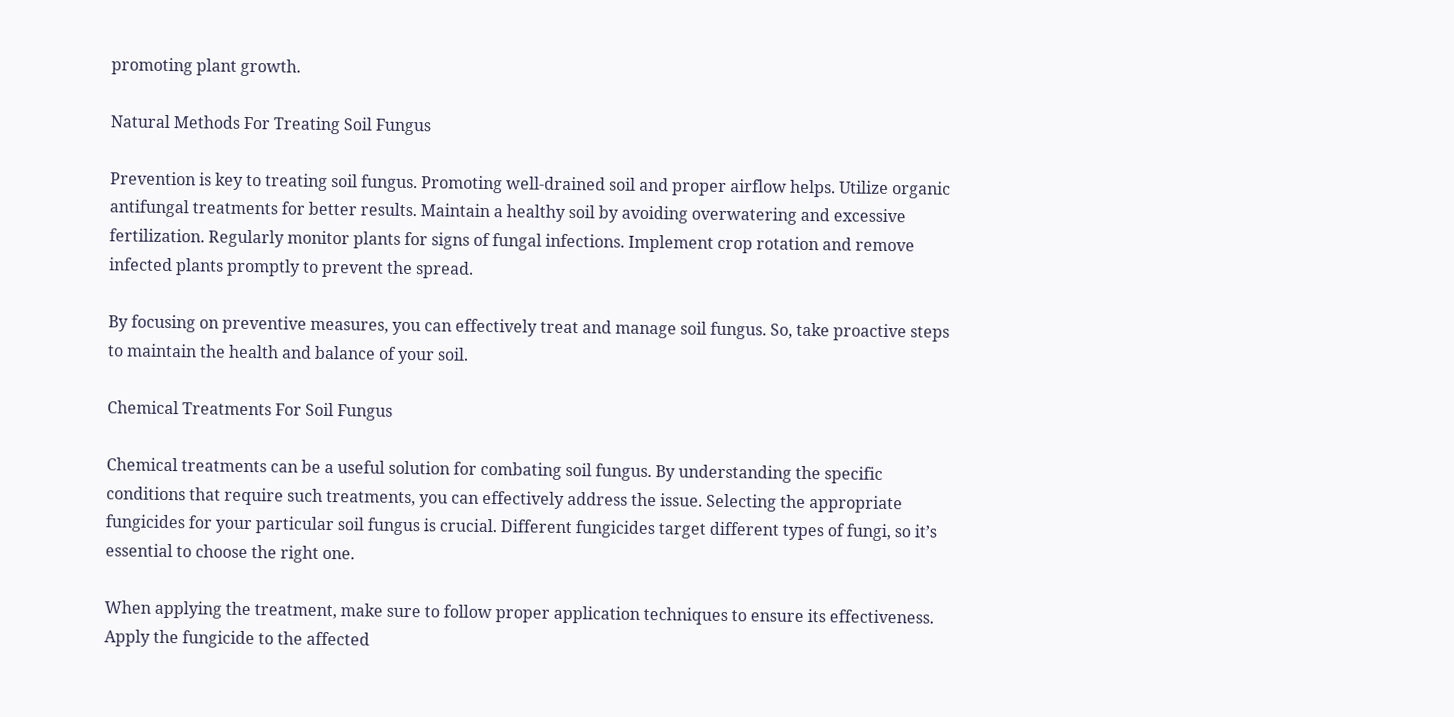promoting plant growth.

Natural Methods For Treating Soil Fungus

Prevention is key to treating soil fungus. Promoting well-drained soil and proper airflow helps. Utilize organic antifungal treatments for better results. Maintain a healthy soil by avoiding overwatering and excessive fertilization. Regularly monitor plants for signs of fungal infections. Implement crop rotation and remove infected plants promptly to prevent the spread.

By focusing on preventive measures, you can effectively treat and manage soil fungus. So, take proactive steps to maintain the health and balance of your soil.

Chemical Treatments For Soil Fungus

Chemical treatments can be a useful solution for combating soil fungus. By understanding the specific conditions that require such treatments, you can effectively address the issue. Selecting the appropriate fungicides for your particular soil fungus is crucial. Different fungicides target different types of fungi, so it’s essential to choose the right one.

When applying the treatment, make sure to follow proper application techniques to ensure its effectiveness. Apply the fungicide to the affected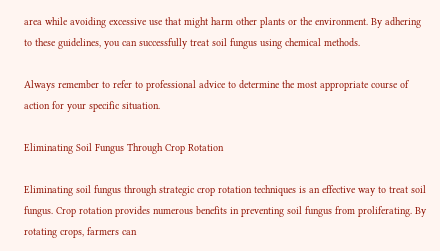area while avoiding excessive use that might harm other plants or the environment. By adhering to these guidelines, you can successfully treat soil fungus using chemical methods.

Always remember to refer to professional advice to determine the most appropriate course of action for your specific situation.

Eliminating Soil Fungus Through Crop Rotation

Eliminating soil fungus through strategic crop rotation techniques is an effective way to treat soil fungus. Crop rotation provides numerous benefits in preventing soil fungus from proliferating. By rotating crops, farmers can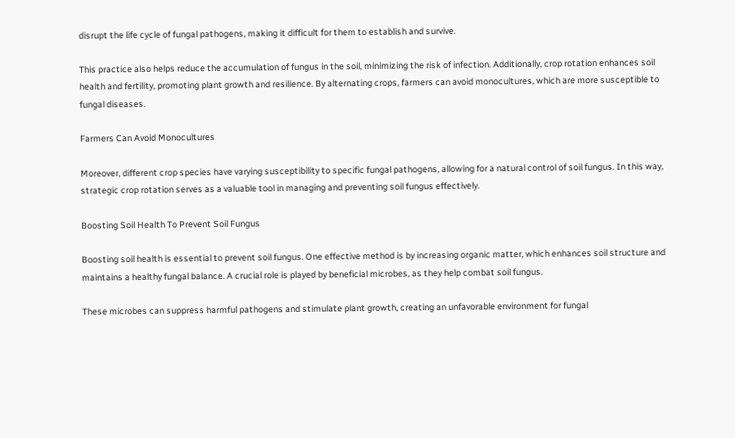disrupt the life cycle of fungal pathogens, making it difficult for them to establish and survive.

This practice also helps reduce the accumulation of fungus in the soil, minimizing the risk of infection. Additionally, crop rotation enhances soil health and fertility, promoting plant growth and resilience. By alternating crops, farmers can avoid monocultures, which are more susceptible to fungal diseases.

Farmers Can Avoid Monocultures

Moreover, different crop species have varying susceptibility to specific fungal pathogens, allowing for a natural control of soil fungus. In this way, strategic crop rotation serves as a valuable tool in managing and preventing soil fungus effectively.

Boosting Soil Health To Prevent Soil Fungus

Boosting soil health is essential to prevent soil fungus. One effective method is by increasing organic matter, which enhances soil structure and maintains a healthy fungal balance. A crucial role is played by beneficial microbes, as they help combat soil fungus.

These microbes can suppress harmful pathogens and stimulate plant growth, creating an unfavorable environment for fungal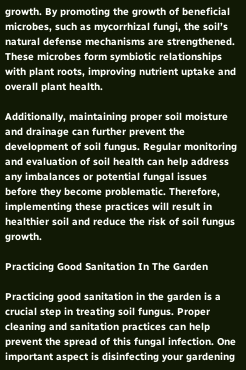growth. By promoting the growth of beneficial microbes, such as mycorrhizal fungi, the soil’s natural defense mechanisms are strengthened. These microbes form symbiotic relationships with plant roots, improving nutrient uptake and overall plant health.

Additionally, maintaining proper soil moisture and drainage can further prevent the development of soil fungus. Regular monitoring and evaluation of soil health can help address any imbalances or potential fungal issues before they become problematic. Therefore, implementing these practices will result in healthier soil and reduce the risk of soil fungus growth.

Practicing Good Sanitation In The Garden

Practicing good sanitation in the garden is a crucial step in treating soil fungus. Proper cleaning and sanitation practices can help prevent the spread of this fungal infection. One important aspect is disinfecting your gardening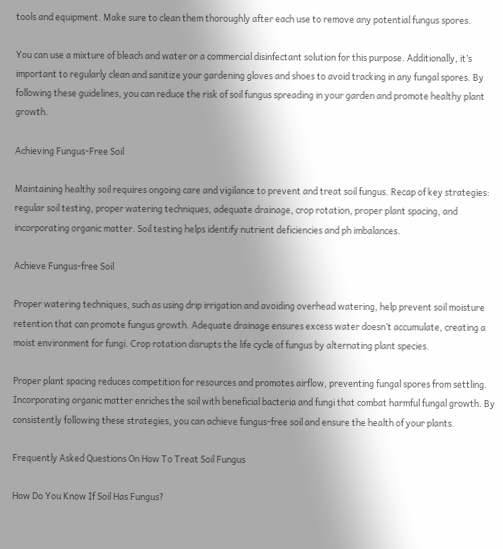tools and equipment. Make sure to clean them thoroughly after each use to remove any potential fungus spores.

You can use a mixture of bleach and water or a commercial disinfectant solution for this purpose. Additionally, it’s important to regularly clean and sanitize your gardening gloves and shoes to avoid tracking in any fungal spores. By following these guidelines, you can reduce the risk of soil fungus spreading in your garden and promote healthy plant growth.

Achieving Fungus-Free Soil

Maintaining healthy soil requires ongoing care and vigilance to prevent and treat soil fungus. Recap of key strategies: regular soil testing, proper watering techniques, adequate drainage, crop rotation, proper plant spacing, and incorporating organic matter. Soil testing helps identify nutrient deficiencies and ph imbalances.

Achieve Fungus-free Soil

Proper watering techniques, such as using drip irrigation and avoiding overhead watering, help prevent soil moisture retention that can promote fungus growth. Adequate drainage ensures excess water doesn’t accumulate, creating a moist environment for fungi. Crop rotation disrupts the life cycle of fungus by alternating plant species.

Proper plant spacing reduces competition for resources and promotes airflow, preventing fungal spores from settling. Incorporating organic matter enriches the soil with beneficial bacteria and fungi that combat harmful fungal growth. By consistently following these strategies, you can achieve fungus-free soil and ensure the health of your plants.

Frequently Asked Questions On How To Treat Soil Fungus

How Do You Know If Soil Has Fungus?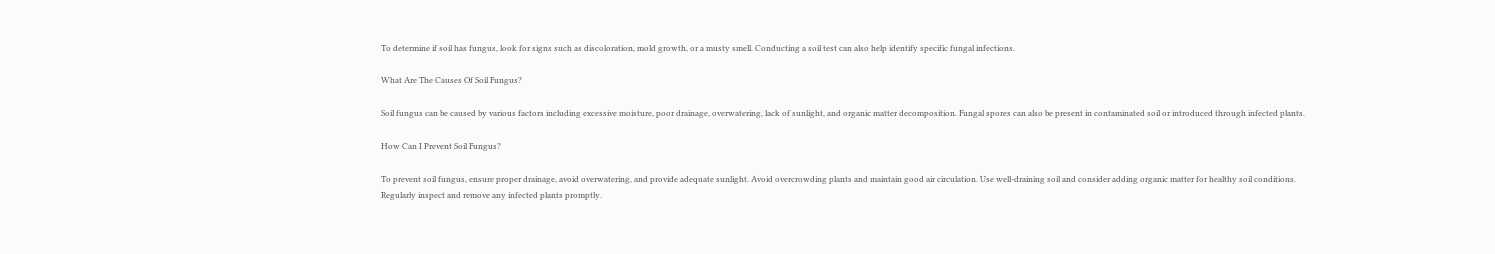To determine if soil has fungus, look for signs such as discoloration, mold growth, or a musty smell. Conducting a soil test can also help identify specific fungal infections.

What Are The Causes Of Soil Fungus?

Soil fungus can be caused by various factors including excessive moisture, poor drainage, overwatering, lack of sunlight, and organic matter decomposition. Fungal spores can also be present in contaminated soil or introduced through infected plants.

How Can I Prevent Soil Fungus?

To prevent soil fungus, ensure proper drainage, avoid overwatering, and provide adequate sunlight. Avoid overcrowding plants and maintain good air circulation. Use well-draining soil and consider adding organic matter for healthy soil conditions. Regularly inspect and remove any infected plants promptly.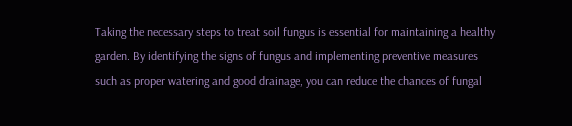Taking the necessary steps to treat soil fungus is essential for maintaining a healthy garden. By identifying the signs of fungus and implementing preventive measures such as proper watering and good drainage, you can reduce the chances of fungal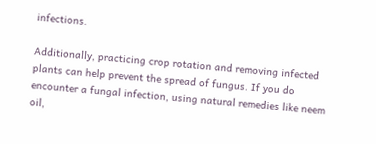infections.

Additionally, practicing crop rotation and removing infected plants can help prevent the spread of fungus. If you do encounter a fungal infection, using natural remedies like neem oil,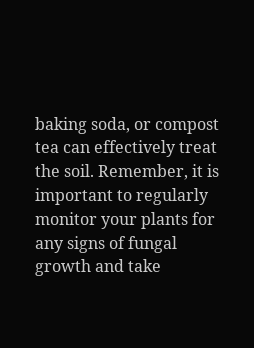baking soda, or compost tea can effectively treat the soil. Remember, it is important to regularly monitor your plants for any signs of fungal growth and take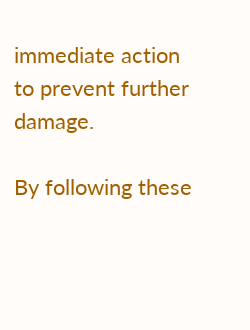immediate action to prevent further damage.

By following these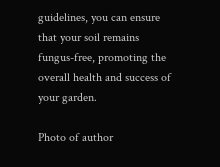guidelines, you can ensure that your soil remains fungus-free, promoting the overall health and success of your garden.

Photo of author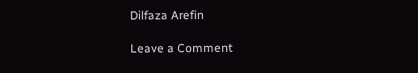Dilfaza Arefin

Leave a Comment